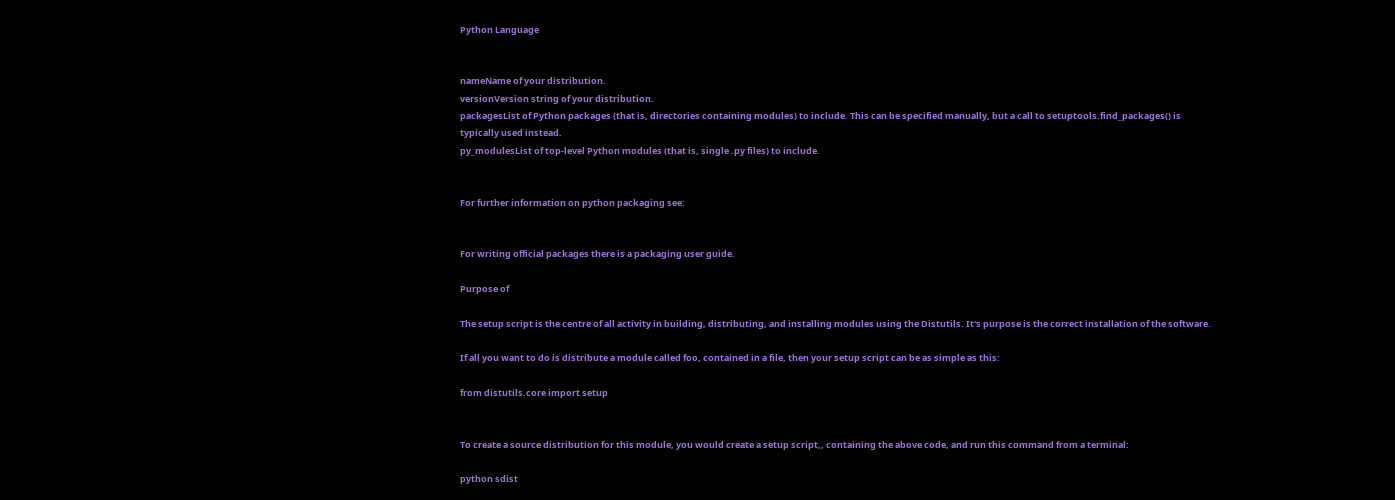Python Language


nameName of your distribution.
versionVersion string of your distribution.
packagesList of Python packages (that is, directories containing modules) to include. This can be specified manually, but a call to setuptools.find_packages() is typically used instead.
py_modulesList of top-level Python modules (that is, single .py files) to include.


For further information on python packaging see:


For writing official packages there is a packaging user guide.

Purpose of

The setup script is the centre of all activity in building, distributing, and installing modules using the Distutils. It's purpose is the correct installation of the software.

If all you want to do is distribute a module called foo, contained in a file, then your setup script can be as simple as this:

from distutils.core import setup


To create a source distribution for this module, you would create a setup script,, containing the above code, and run this command from a terminal:

python sdist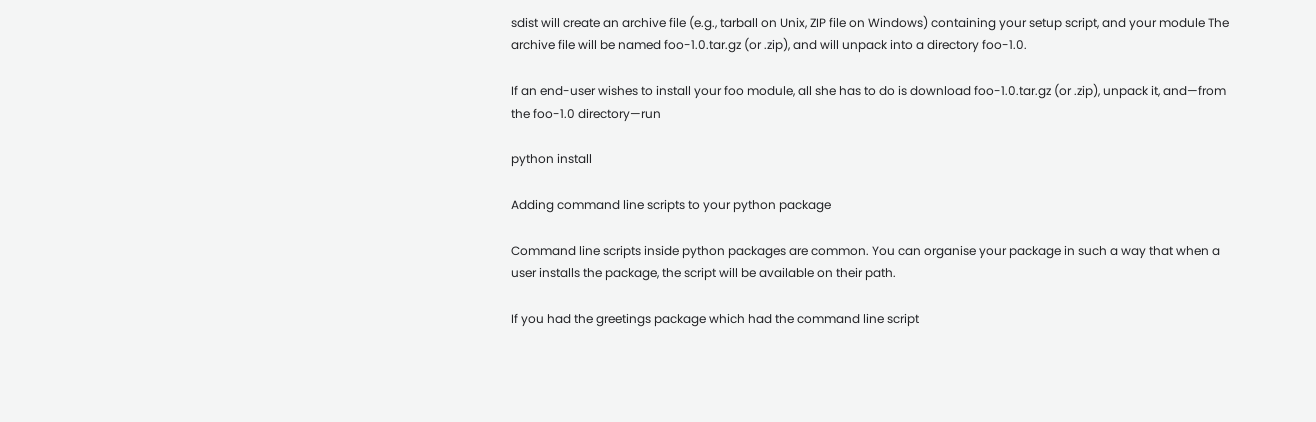sdist will create an archive file (e.g., tarball on Unix, ZIP file on Windows) containing your setup script, and your module The archive file will be named foo-1.0.tar.gz (or .zip), and will unpack into a directory foo-1.0.

If an end-user wishes to install your foo module, all she has to do is download foo-1.0.tar.gz (or .zip), unpack it, and—from the foo-1.0 directory—run

python install

Adding command line scripts to your python package

Command line scripts inside python packages are common. You can organise your package in such a way that when a user installs the package, the script will be available on their path.

If you had the greetings package which had the command line script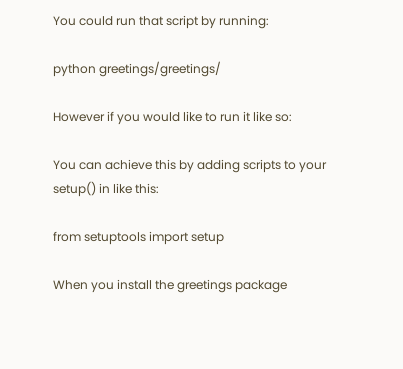You could run that script by running:

python greetings/greetings/

However if you would like to run it like so:

You can achieve this by adding scripts to your setup() in like this:

from setuptools import setup

When you install the greetings package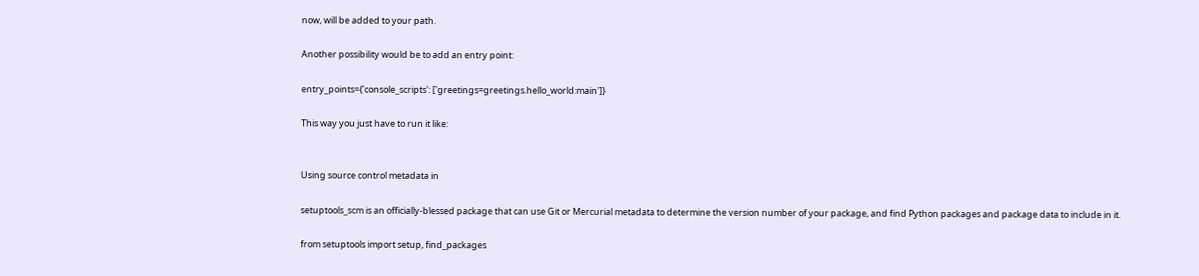now, will be added to your path.

Another possibility would be to add an entry point:

entry_points={'console_scripts': ['greetings=greetings.hello_world:main']}

This way you just have to run it like:


Using source control metadata in

setuptools_scm is an officially-blessed package that can use Git or Mercurial metadata to determine the version number of your package, and find Python packages and package data to include in it.

from setuptools import setup, find_packages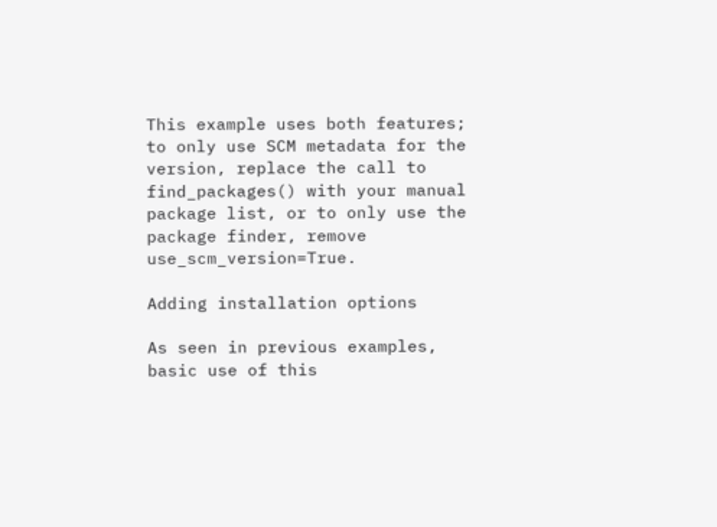This example uses both features; to only use SCM metadata for the version, replace the call to find_packages() with your manual package list, or to only use the package finder, remove use_scm_version=True.

Adding installation options

As seen in previous examples, basic use of this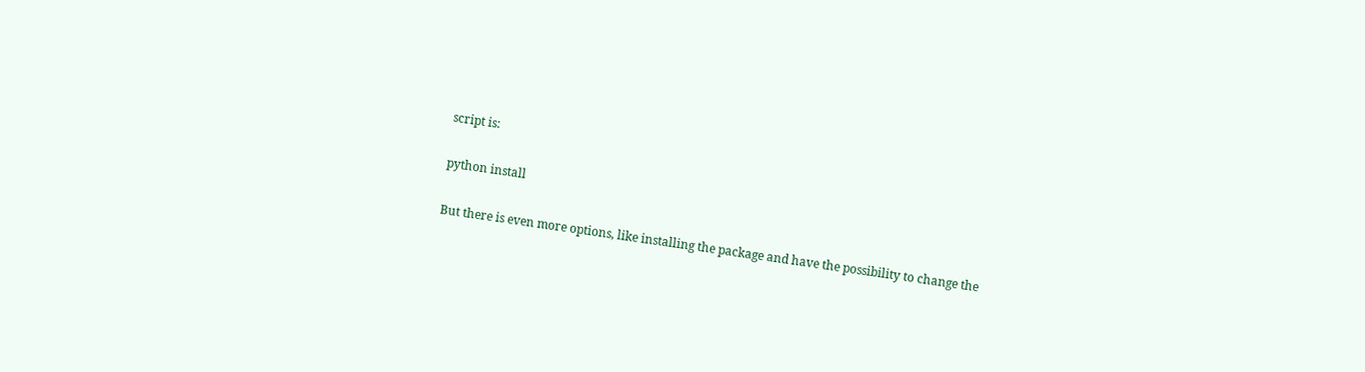script is:

python install

But there is even more options, like installing the package and have the possibility to change the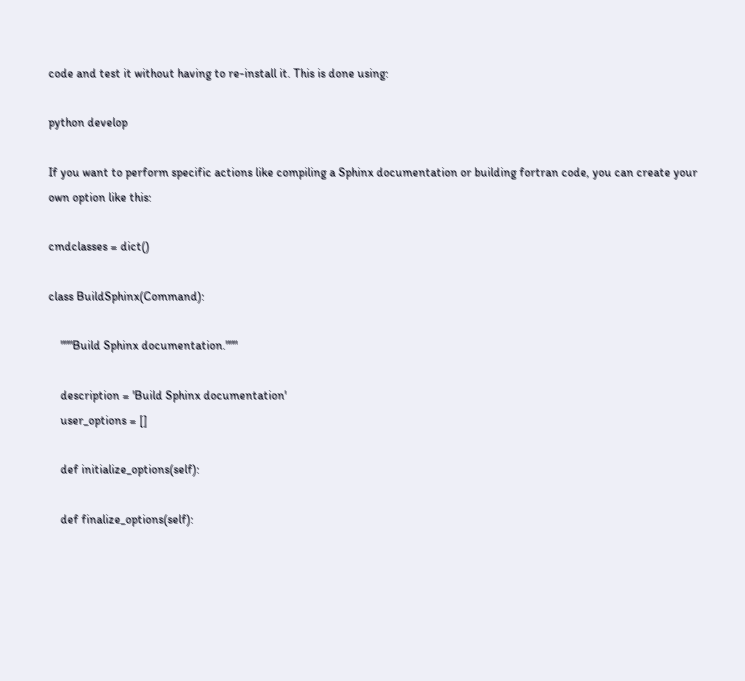code and test it without having to re-install it. This is done using:

python develop

If you want to perform specific actions like compiling a Sphinx documentation or building fortran code, you can create your own option like this:

cmdclasses = dict()

class BuildSphinx(Command):

    """Build Sphinx documentation."""

    description = 'Build Sphinx documentation'
    user_options = []

    def initialize_options(self):

    def finalize_options(self):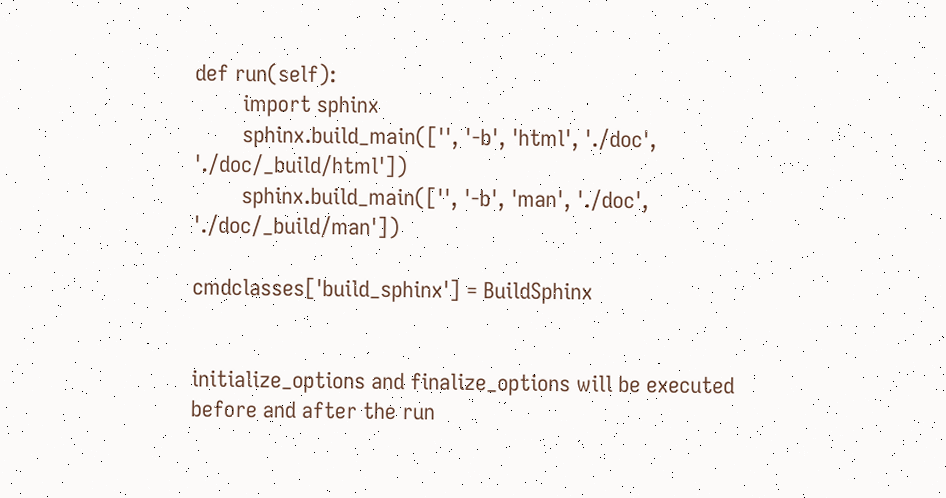def run(self):
        import sphinx
        sphinx.build_main(['', '-b', 'html', './doc', './doc/_build/html'])
        sphinx.build_main(['', '-b', 'man', './doc', './doc/_build/man'])

cmdclasses['build_sphinx'] = BuildSphinx


initialize_options and finalize_options will be executed before and after the run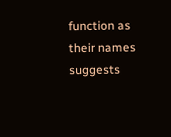function as their names suggests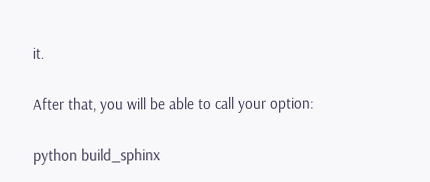it.

After that, you will be able to call your option:

python build_sphinx